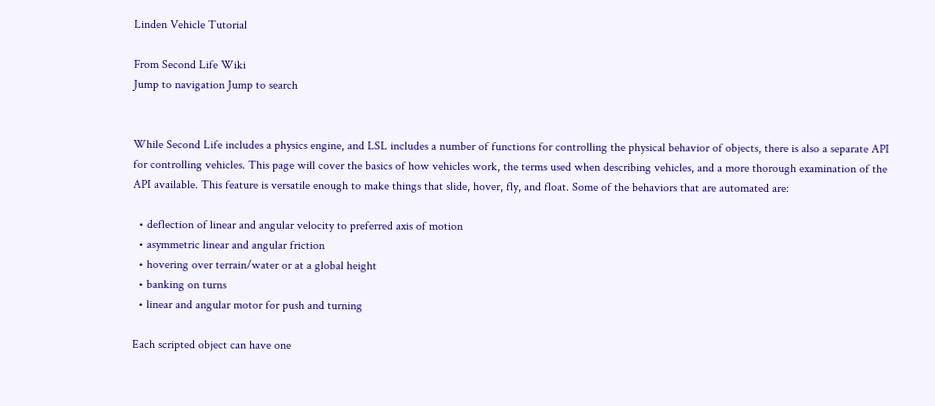Linden Vehicle Tutorial

From Second Life Wiki
Jump to navigation Jump to search


While Second Life includes a physics engine, and LSL includes a number of functions for controlling the physical behavior of objects, there is also a separate API for controlling vehicles. This page will cover the basics of how vehicles work, the terms used when describing vehicles, and a more thorough examination of the API available. This feature is versatile enough to make things that slide, hover, fly, and float. Some of the behaviors that are automated are:

  • deflection of linear and angular velocity to preferred axis of motion
  • asymmetric linear and angular friction
  • hovering over terrain/water or at a global height
  • banking on turns
  • linear and angular motor for push and turning

Each scripted object can have one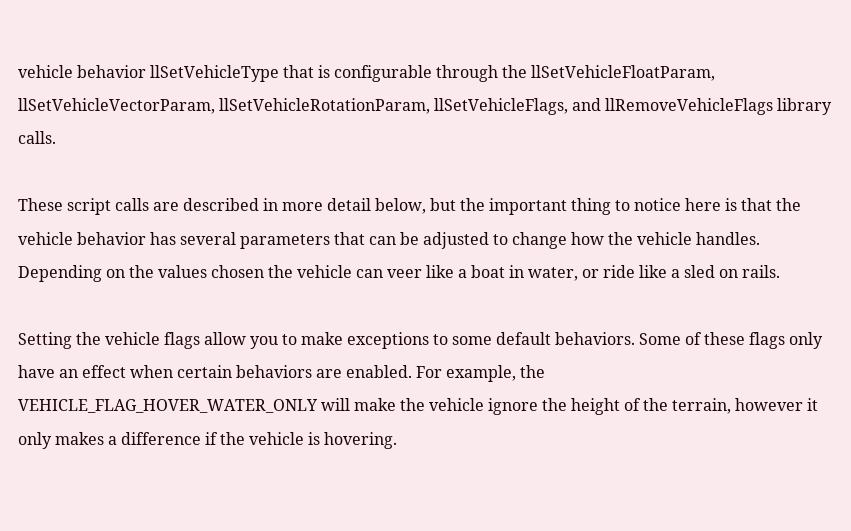vehicle behavior llSetVehicleType that is configurable through the llSetVehicleFloatParam, llSetVehicleVectorParam, llSetVehicleRotationParam, llSetVehicleFlags, and llRemoveVehicleFlags library calls.

These script calls are described in more detail below, but the important thing to notice here is that the vehicle behavior has several parameters that can be adjusted to change how the vehicle handles. Depending on the values chosen the vehicle can veer like a boat in water, or ride like a sled on rails.

Setting the vehicle flags allow you to make exceptions to some default behaviors. Some of these flags only have an effect when certain behaviors are enabled. For example, the VEHICLE_FLAG_HOVER_WATER_ONLY will make the vehicle ignore the height of the terrain, however it only makes a difference if the vehicle is hovering.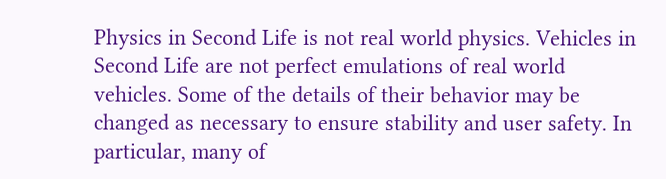Physics in Second Life is not real world physics. Vehicles in Second Life are not perfect emulations of real world vehicles. Some of the details of their behavior may be changed as necessary to ensure stability and user safety. In particular, many of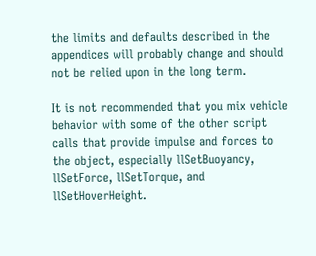the limits and defaults described in the appendices will probably change and should not be relied upon in the long term.

It is not recommended that you mix vehicle behavior with some of the other script calls that provide impulse and forces to the object, especially llSetBuoyancy, llSetForce, llSetTorque, and llSetHoverHeight.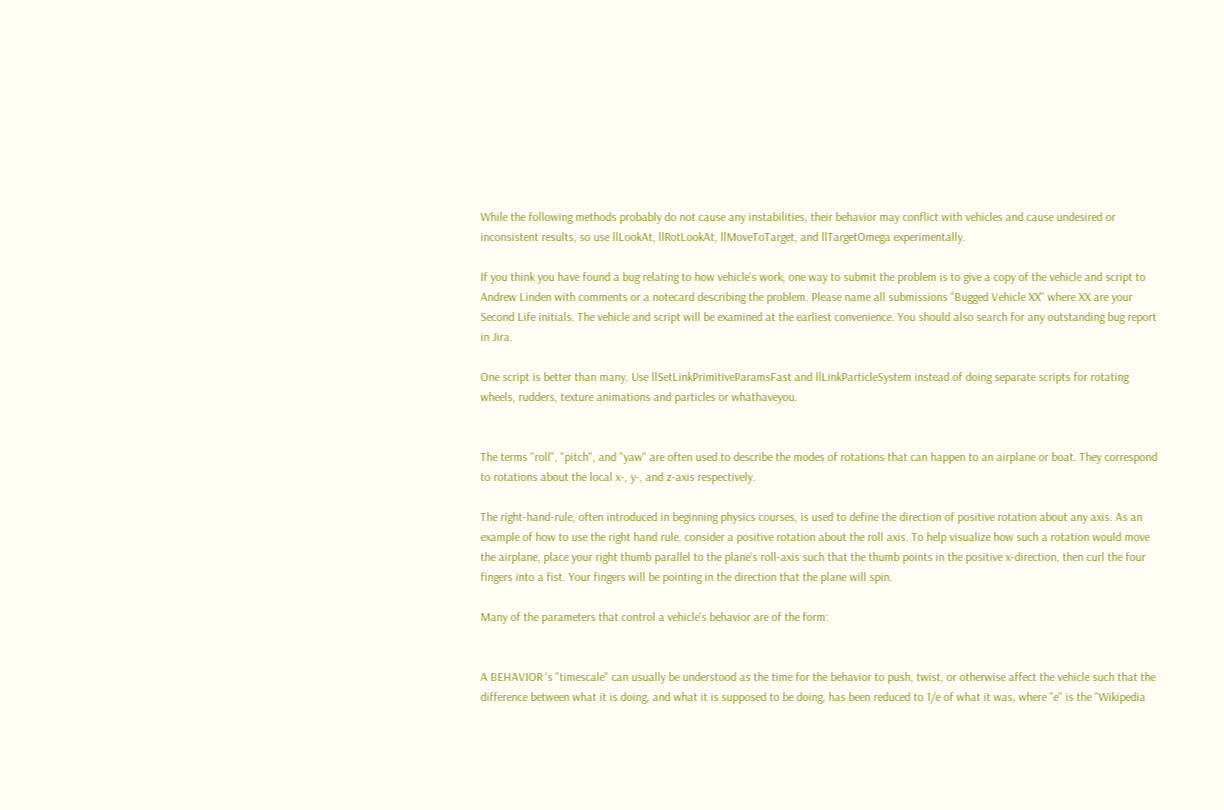While the following methods probably do not cause any instabilities, their behavior may conflict with vehicles and cause undesired or inconsistent results, so use llLookAt, llRotLookAt, llMoveToTarget, and llTargetOmega experimentally.

If you think you have found a bug relating to how vehicle's work, one way to submit the problem is to give a copy of the vehicle and script to Andrew Linden with comments or a notecard describing the problem. Please name all submissions "Bugged Vehicle XX" where XX are your Second Life initials. The vehicle and script will be examined at the earliest convenience. You should also search for any outstanding bug report in Jira.

One script is better than many. Use llSetLinkPrimitiveParamsFast and llLinkParticleSystem instead of doing separate scripts for rotating wheels, rudders, texture animations and particles or whathaveyou.


The terms "roll", "pitch", and "yaw" are often used to describe the modes of rotations that can happen to an airplane or boat. They correspond to rotations about the local x-, y-, and z-axis respectively.

The right-hand-rule, often introduced in beginning physics courses, is used to define the direction of positive rotation about any axis. As an example of how to use the right hand rule, consider a positive rotation about the roll axis. To help visualize how such a rotation would move the airplane, place your right thumb parallel to the plane's roll-axis such that the thumb points in the positive x-direction, then curl the four fingers into a fist. Your fingers will be pointing in the direction that the plane will spin.

Many of the parameters that control a vehicle's behavior are of the form:


A BEHAVIOR 's "timescale" can usually be understood as the time for the behavior to push, twist, or otherwise affect the vehicle such that the difference between what it is doing, and what it is supposed to be doing, has been reduced to 1/e of what it was, where "e" is the "Wikipedia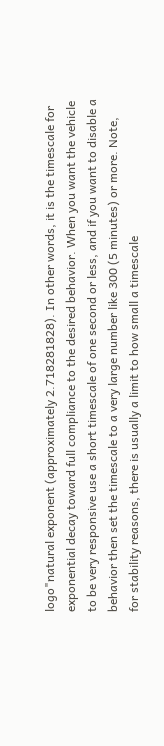logo"natural exponent (approximately 2.718281828). In other words, it is the timescale for exponential decay toward full compliance to the desired behavior. When you want the vehicle to be very responsive use a short timescale of one second or less, and if you want to disable a behavior then set the timescale to a very large number like 300 (5 minutes) or more. Note, for stability reasons, there is usually a limit to how small a timescale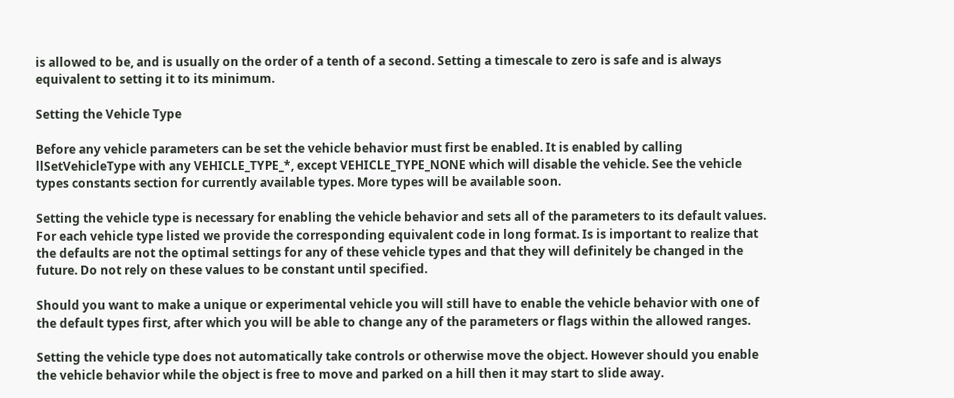is allowed to be, and is usually on the order of a tenth of a second. Setting a timescale to zero is safe and is always equivalent to setting it to its minimum.

Setting the Vehicle Type

Before any vehicle parameters can be set the vehicle behavior must first be enabled. It is enabled by calling llSetVehicleType with any VEHICLE_TYPE_*, except VEHICLE_TYPE_NONE which will disable the vehicle. See the vehicle types constants section for currently available types. More types will be available soon.

Setting the vehicle type is necessary for enabling the vehicle behavior and sets all of the parameters to its default values. For each vehicle type listed we provide the corresponding equivalent code in long format. Is is important to realize that the defaults are not the optimal settings for any of these vehicle types and that they will definitely be changed in the future. Do not rely on these values to be constant until specified.

Should you want to make a unique or experimental vehicle you will still have to enable the vehicle behavior with one of the default types first, after which you will be able to change any of the parameters or flags within the allowed ranges.

Setting the vehicle type does not automatically take controls or otherwise move the object. However should you enable the vehicle behavior while the object is free to move and parked on a hill then it may start to slide away.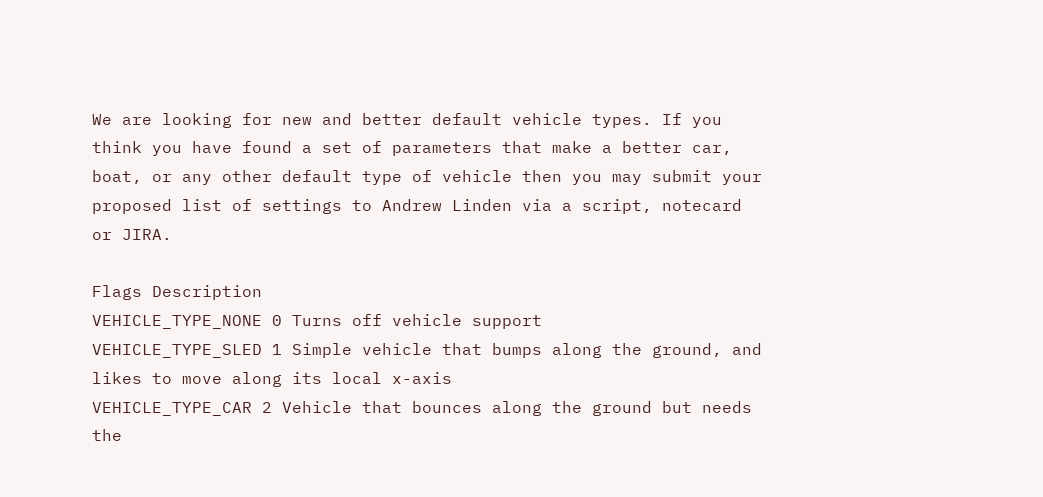We are looking for new and better default vehicle types. If you think you have found a set of parameters that make a better car, boat, or any other default type of vehicle then you may submit your proposed list of settings to Andrew Linden via a script, notecard or JIRA.

Flags Description
VEHICLE_TYPE_NONE 0 Turns off vehicle support
VEHICLE_TYPE_SLED 1 Simple vehicle that bumps along the ground, and likes to move along its local x-axis
VEHICLE_TYPE_CAR 2 Vehicle that bounces along the ground but needs the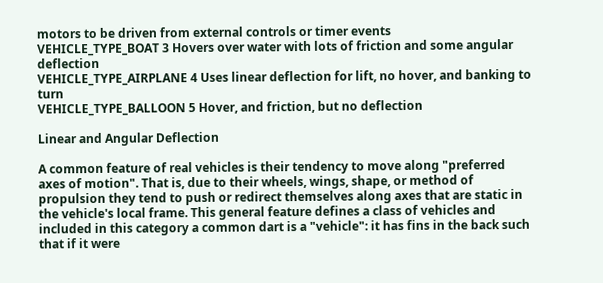motors to be driven from external controls or timer events
VEHICLE_TYPE_BOAT 3 Hovers over water with lots of friction and some angular deflection
VEHICLE_TYPE_AIRPLANE 4 Uses linear deflection for lift, no hover, and banking to turn
VEHICLE_TYPE_BALLOON 5 Hover, and friction, but no deflection

Linear and Angular Deflection

A common feature of real vehicles is their tendency to move along "preferred axes of motion". That is, due to their wheels, wings, shape, or method of propulsion they tend to push or redirect themselves along axes that are static in the vehicle's local frame. This general feature defines a class of vehicles and included in this category a common dart is a "vehicle": it has fins in the back such that if it were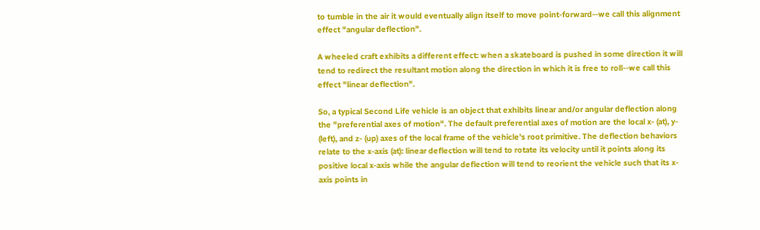to tumble in the air it would eventually align itself to move point-forward--we call this alignment effect "angular deflection".

A wheeled craft exhibits a different effect: when a skateboard is pushed in some direction it will tend to redirect the resultant motion along the direction in which it is free to roll--we call this effect "linear deflection".

So, a typical Second Life vehicle is an object that exhibits linear and/or angular deflection along the "preferential axes of motion". The default preferential axes of motion are the local x- (at), y- (left), and z- (up) axes of the local frame of the vehicle's root primitive. The deflection behaviors relate to the x-axis (at): linear deflection will tend to rotate its velocity until it points along its positive local x-axis while the angular deflection will tend to reorient the vehicle such that its x-axis points in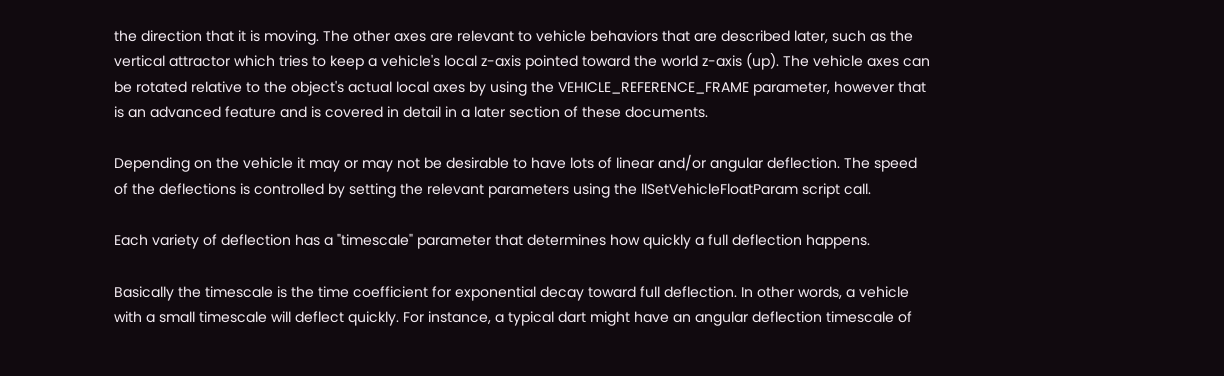the direction that it is moving. The other axes are relevant to vehicle behaviors that are described later, such as the vertical attractor which tries to keep a vehicle's local z-axis pointed toward the world z-axis (up). The vehicle axes can be rotated relative to the object's actual local axes by using the VEHICLE_REFERENCE_FRAME parameter, however that is an advanced feature and is covered in detail in a later section of these documents.

Depending on the vehicle it may or may not be desirable to have lots of linear and/or angular deflection. The speed of the deflections is controlled by setting the relevant parameters using the llSetVehicleFloatParam script call.

Each variety of deflection has a "timescale" parameter that determines how quickly a full deflection happens.

Basically the timescale is the time coefficient for exponential decay toward full deflection. In other words, a vehicle with a small timescale will deflect quickly. For instance, a typical dart might have an angular deflection timescale of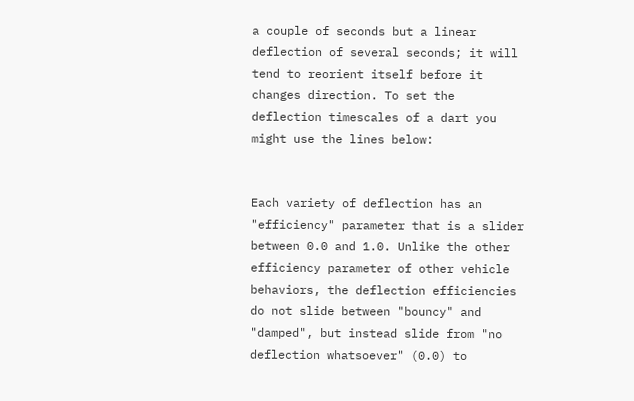a couple of seconds but a linear deflection of several seconds; it will tend to reorient itself before it changes direction. To set the deflection timescales of a dart you might use the lines below:


Each variety of deflection has an "efficiency" parameter that is a slider between 0.0 and 1.0. Unlike the other efficiency parameter of other vehicle behaviors, the deflection efficiencies do not slide between "bouncy" and "damped", but instead slide from "no deflection whatsoever" (0.0) to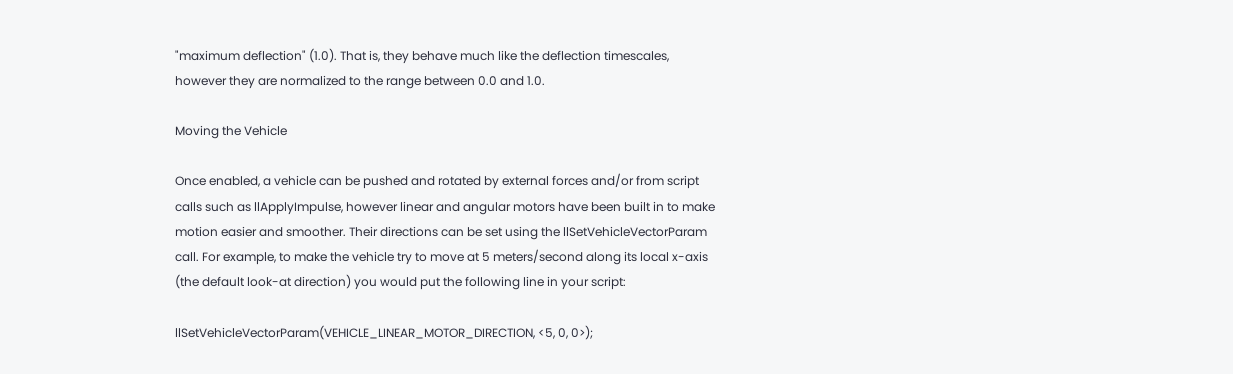"maximum deflection" (1.0). That is, they behave much like the deflection timescales, however they are normalized to the range between 0.0 and 1.0.

Moving the Vehicle

Once enabled, a vehicle can be pushed and rotated by external forces and/or from script calls such as llApplyImpulse, however linear and angular motors have been built in to make motion easier and smoother. Their directions can be set using the llSetVehicleVectorParam call. For example, to make the vehicle try to move at 5 meters/second along its local x-axis (the default look-at direction) you would put the following line in your script:

llSetVehicleVectorParam(VEHICLE_LINEAR_MOTOR_DIRECTION, <5, 0, 0>);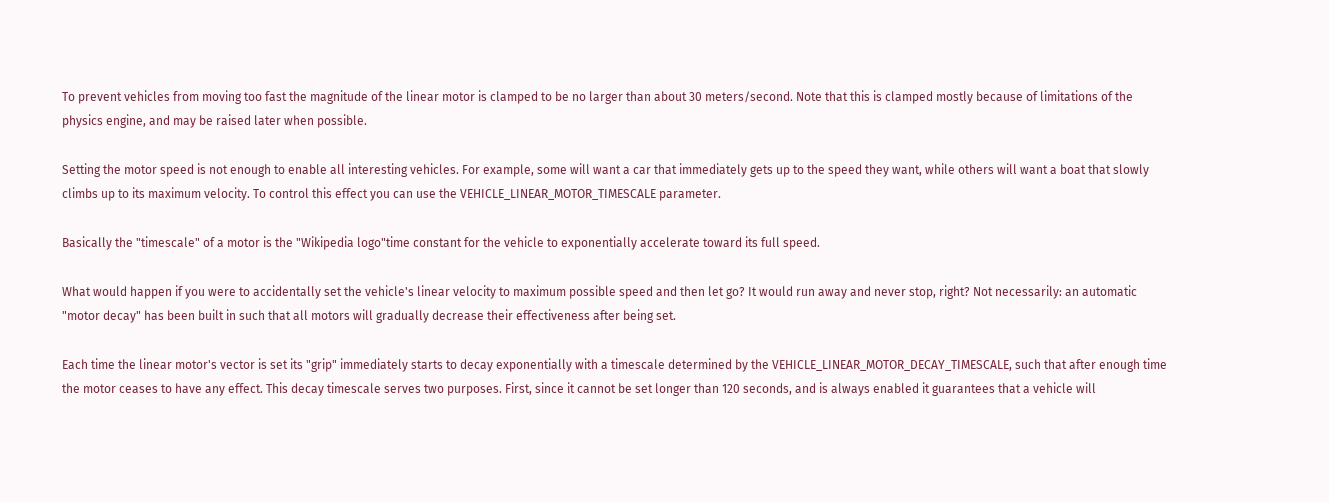To prevent vehicles from moving too fast the magnitude of the linear motor is clamped to be no larger than about 30 meters/second. Note that this is clamped mostly because of limitations of the physics engine, and may be raised later when possible.

Setting the motor speed is not enough to enable all interesting vehicles. For example, some will want a car that immediately gets up to the speed they want, while others will want a boat that slowly climbs up to its maximum velocity. To control this effect you can use the VEHICLE_LINEAR_MOTOR_TIMESCALE parameter.

Basically the "timescale" of a motor is the "Wikipedia logo"time constant for the vehicle to exponentially accelerate toward its full speed.

What would happen if you were to accidentally set the vehicle's linear velocity to maximum possible speed and then let go? It would run away and never stop, right? Not necessarily: an automatic "motor decay" has been built in such that all motors will gradually decrease their effectiveness after being set.

Each time the linear motor's vector is set its "grip" immediately starts to decay exponentially with a timescale determined by the VEHICLE_LINEAR_MOTOR_DECAY_TIMESCALE, such that after enough time the motor ceases to have any effect. This decay timescale serves two purposes. First, since it cannot be set longer than 120 seconds, and is always enabled it guarantees that a vehicle will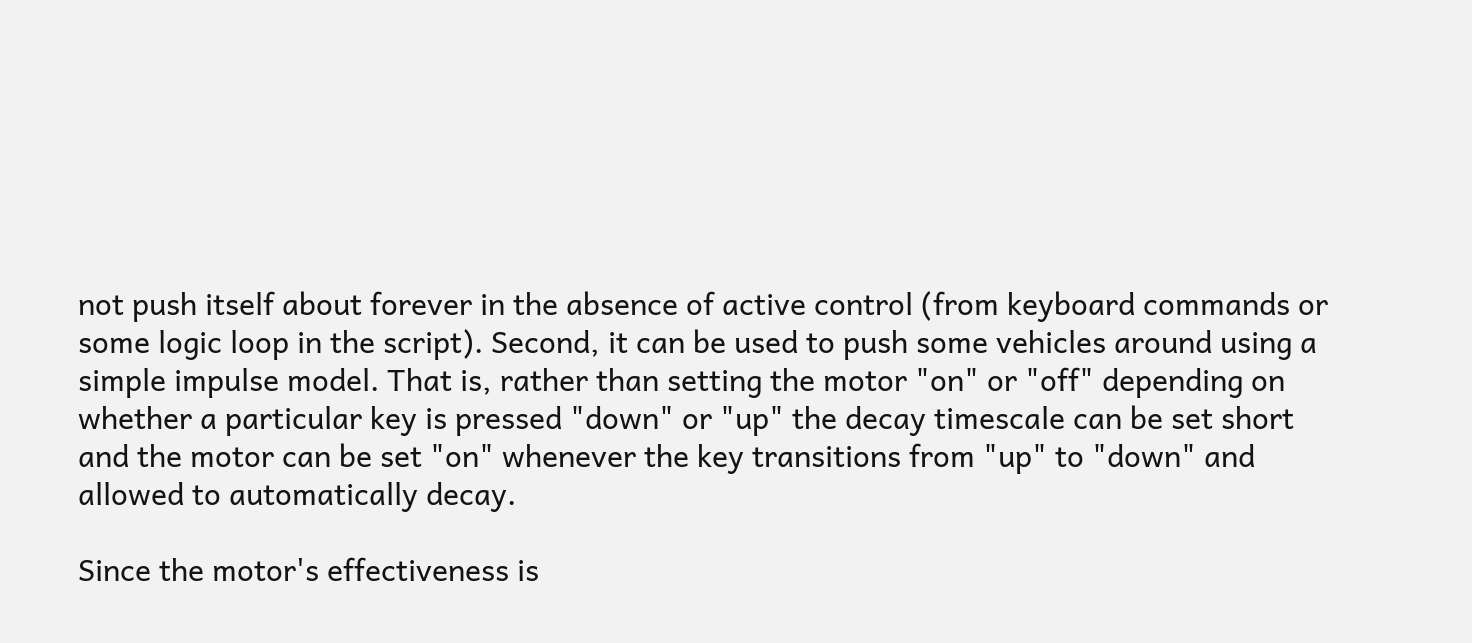not push itself about forever in the absence of active control (from keyboard commands or some logic loop in the script). Second, it can be used to push some vehicles around using a simple impulse model. That is, rather than setting the motor "on" or "off" depending on whether a particular key is pressed "down" or "up" the decay timescale can be set short and the motor can be set "on" whenever the key transitions from "up" to "down" and allowed to automatically decay.

Since the motor's effectiveness is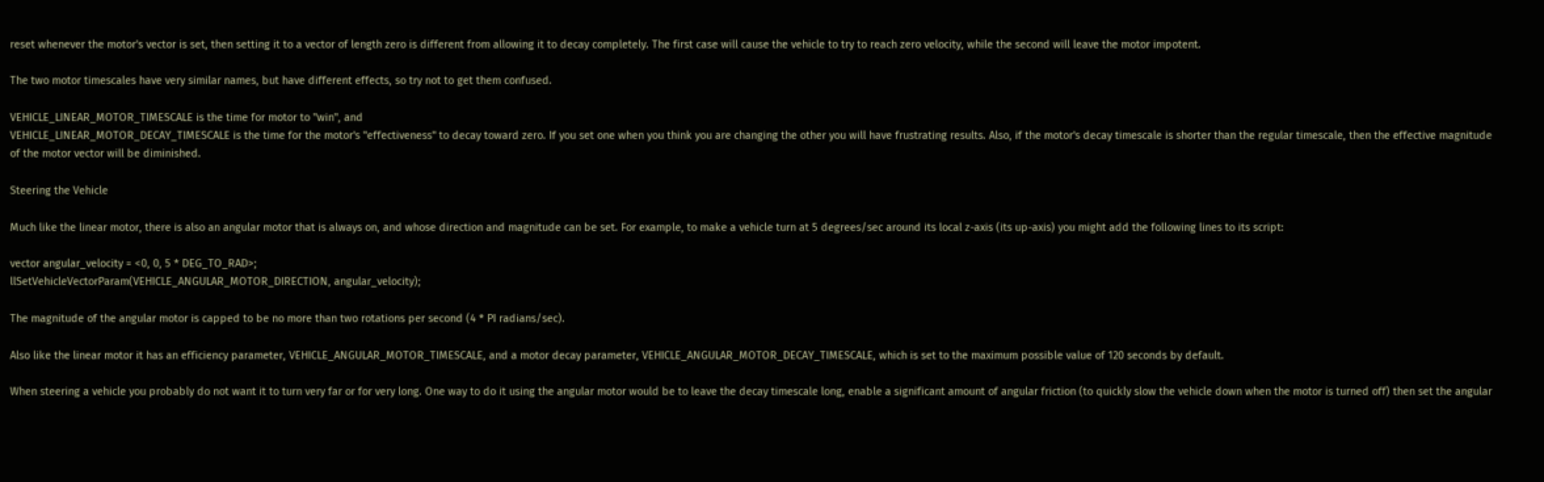reset whenever the motor's vector is set, then setting it to a vector of length zero is different from allowing it to decay completely. The first case will cause the vehicle to try to reach zero velocity, while the second will leave the motor impotent.

The two motor timescales have very similar names, but have different effects, so try not to get them confused.

VEHICLE_LINEAR_MOTOR_TIMESCALE is the time for motor to "win", and
VEHICLE_LINEAR_MOTOR_DECAY_TIMESCALE is the time for the motor's "effectiveness" to decay toward zero. If you set one when you think you are changing the other you will have frustrating results. Also, if the motor's decay timescale is shorter than the regular timescale, then the effective magnitude of the motor vector will be diminished.

Steering the Vehicle

Much like the linear motor, there is also an angular motor that is always on, and whose direction and magnitude can be set. For example, to make a vehicle turn at 5 degrees/sec around its local z-axis (its up-axis) you might add the following lines to its script:

vector angular_velocity = <0, 0, 5 * DEG_TO_RAD>;
llSetVehicleVectorParam(VEHICLE_ANGULAR_MOTOR_DIRECTION, angular_velocity);

The magnitude of the angular motor is capped to be no more than two rotations per second (4 * PI radians/sec).

Also like the linear motor it has an efficiency parameter, VEHICLE_ANGULAR_MOTOR_TIMESCALE, and a motor decay parameter, VEHICLE_ANGULAR_MOTOR_DECAY_TIMESCALE, which is set to the maximum possible value of 120 seconds by default.

When steering a vehicle you probably do not want it to turn very far or for very long. One way to do it using the angular motor would be to leave the decay timescale long, enable a significant amount of angular friction (to quickly slow the vehicle down when the motor is turned off) then set the angular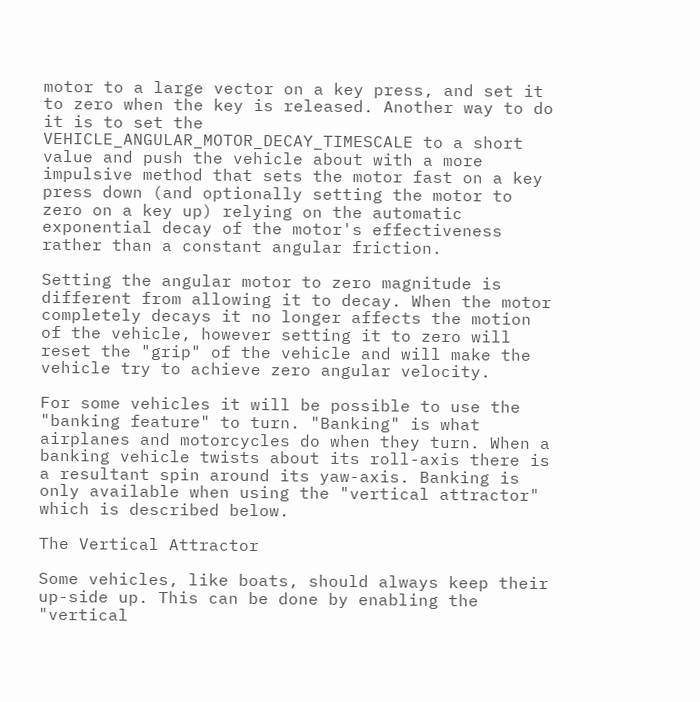motor to a large vector on a key press, and set it to zero when the key is released. Another way to do it is to set the VEHICLE_ANGULAR_MOTOR_DECAY_TIMESCALE to a short value and push the vehicle about with a more impulsive method that sets the motor fast on a key press down (and optionally setting the motor to zero on a key up) relying on the automatic exponential decay of the motor's effectiveness rather than a constant angular friction.

Setting the angular motor to zero magnitude is different from allowing it to decay. When the motor completely decays it no longer affects the motion of the vehicle, however setting it to zero will reset the "grip" of the vehicle and will make the vehicle try to achieve zero angular velocity.

For some vehicles it will be possible to use the "banking feature" to turn. "Banking" is what airplanes and motorcycles do when they turn. When a banking vehicle twists about its roll-axis there is a resultant spin around its yaw-axis. Banking is only available when using the "vertical attractor" which is described below.

The Vertical Attractor

Some vehicles, like boats, should always keep their up-side up. This can be done by enabling the "vertical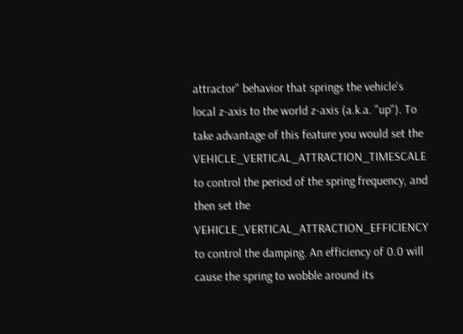attractor" behavior that springs the vehicle's local z-axis to the world z-axis (a.k.a. "up"). To take advantage of this feature you would set the VEHICLE_VERTICAL_ATTRACTION_TIMESCALE to control the period of the spring frequency, and then set the VEHICLE_VERTICAL_ATTRACTION_EFFICIENCY to control the damping. An efficiency of 0.0 will cause the spring to wobble around its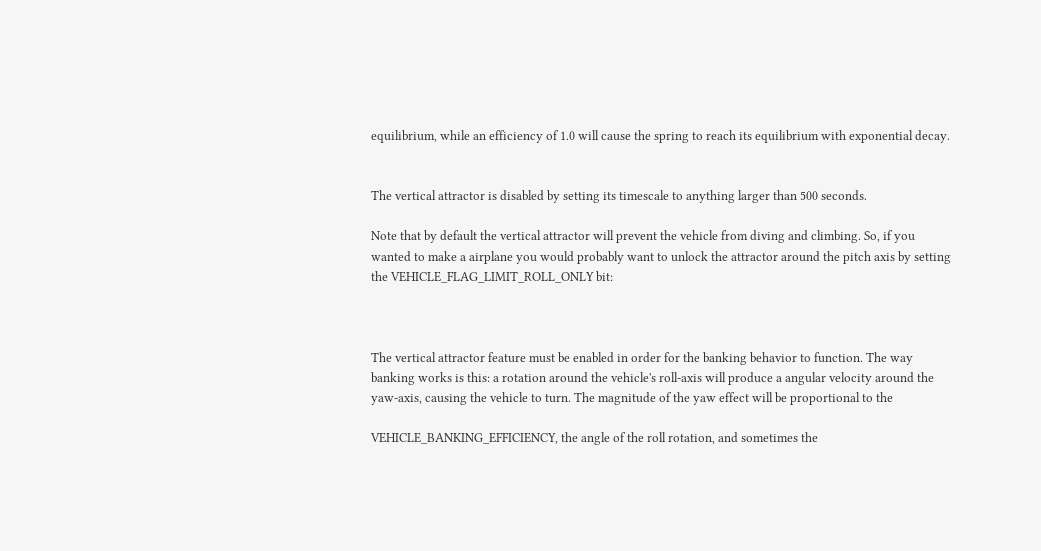equilibrium, while an efficiency of 1.0 will cause the spring to reach its equilibrium with exponential decay.


The vertical attractor is disabled by setting its timescale to anything larger than 500 seconds.

Note that by default the vertical attractor will prevent the vehicle from diving and climbing. So, if you wanted to make a airplane you would probably want to unlock the attractor around the pitch axis by setting the VEHICLE_FLAG_LIMIT_ROLL_ONLY bit:



The vertical attractor feature must be enabled in order for the banking behavior to function. The way banking works is this: a rotation around the vehicle's roll-axis will produce a angular velocity around the yaw-axis, causing the vehicle to turn. The magnitude of the yaw effect will be proportional to the

VEHICLE_BANKING_EFFICIENCY, the angle of the roll rotation, and sometimes the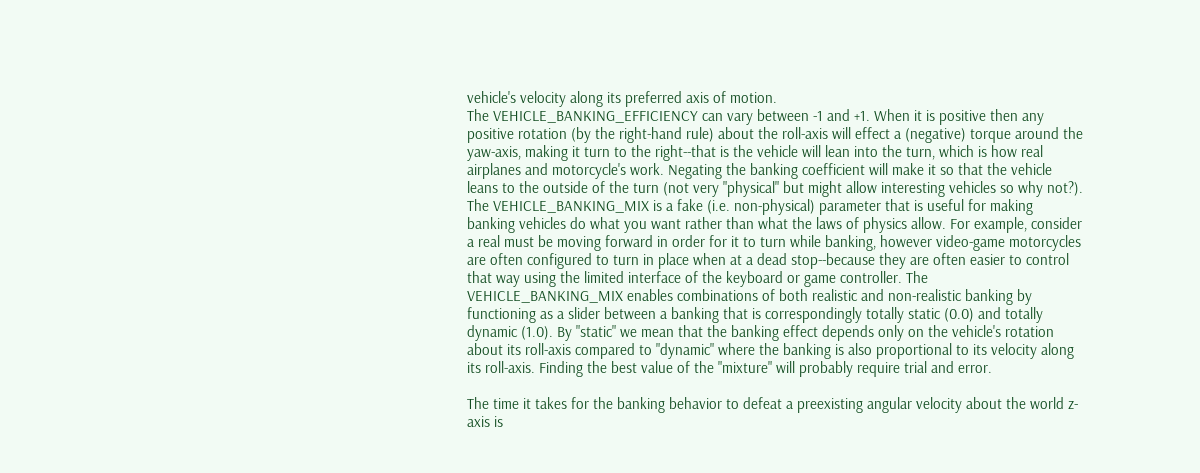vehicle's velocity along its preferred axis of motion.
The VEHICLE_BANKING_EFFICIENCY can vary between -1 and +1. When it is positive then any positive rotation (by the right-hand rule) about the roll-axis will effect a (negative) torque around the yaw-axis, making it turn to the right--that is the vehicle will lean into the turn, which is how real airplanes and motorcycle's work. Negating the banking coefficient will make it so that the vehicle leans to the outside of the turn (not very "physical" but might allow interesting vehicles so why not?).
The VEHICLE_BANKING_MIX is a fake (i.e. non-physical) parameter that is useful for making banking vehicles do what you want rather than what the laws of physics allow. For example, consider a real must be moving forward in order for it to turn while banking, however video-game motorcycles are often configured to turn in place when at a dead stop--because they are often easier to control that way using the limited interface of the keyboard or game controller. The VEHICLE_BANKING_MIX enables combinations of both realistic and non-realistic banking by functioning as a slider between a banking that is correspondingly totally static (0.0) and totally dynamic (1.0). By "static" we mean that the banking effect depends only on the vehicle's rotation about its roll-axis compared to "dynamic" where the banking is also proportional to its velocity along its roll-axis. Finding the best value of the "mixture" will probably require trial and error.

The time it takes for the banking behavior to defeat a preexisting angular velocity about the world z-axis is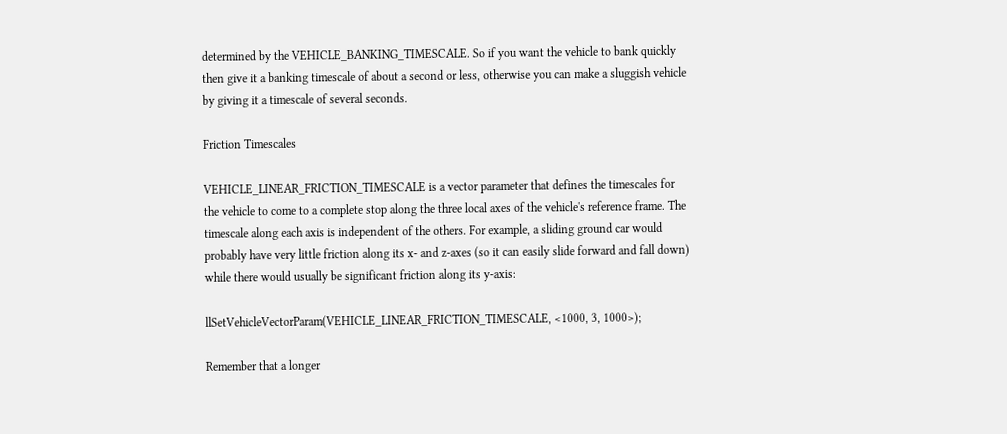determined by the VEHICLE_BANKING_TIMESCALE. So if you want the vehicle to bank quickly then give it a banking timescale of about a second or less, otherwise you can make a sluggish vehicle by giving it a timescale of several seconds.

Friction Timescales

VEHICLE_LINEAR_FRICTION_TIMESCALE is a vector parameter that defines the timescales for the vehicle to come to a complete stop along the three local axes of the vehicle's reference frame. The timescale along each axis is independent of the others. For example, a sliding ground car would probably have very little friction along its x- and z-axes (so it can easily slide forward and fall down) while there would usually be significant friction along its y-axis:

llSetVehicleVectorParam(VEHICLE_LINEAR_FRICTION_TIMESCALE, <1000, 3, 1000>);

Remember that a longer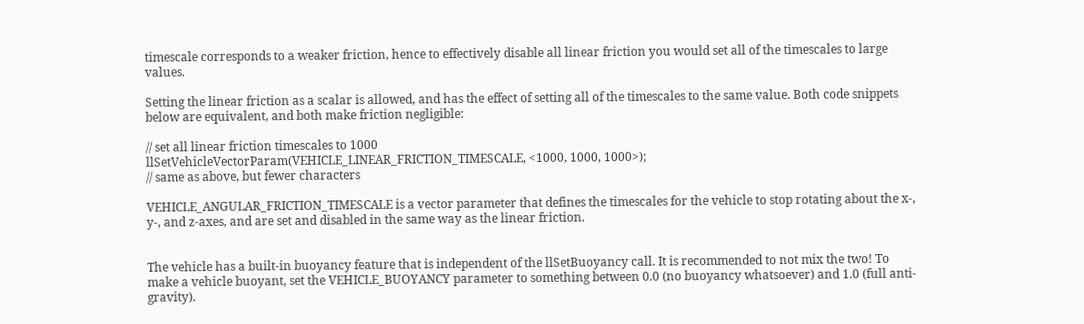timescale corresponds to a weaker friction, hence to effectively disable all linear friction you would set all of the timescales to large values.

Setting the linear friction as a scalar is allowed, and has the effect of setting all of the timescales to the same value. Both code snippets below are equivalent, and both make friction negligible:

// set all linear friction timescales to 1000
llSetVehicleVectorParam(VEHICLE_LINEAR_FRICTION_TIMESCALE, <1000, 1000, 1000>);
// same as above, but fewer characters

VEHICLE_ANGULAR_FRICTION_TIMESCALE is a vector parameter that defines the timescales for the vehicle to stop rotating about the x-, y-, and z-axes, and are set and disabled in the same way as the linear friction.


The vehicle has a built-in buoyancy feature that is independent of the llSetBuoyancy call. It is recommended to not mix the two! To make a vehicle buoyant, set the VEHICLE_BUOYANCY parameter to something between 0.0 (no buoyancy whatsoever) and 1.0 (full anti-gravity).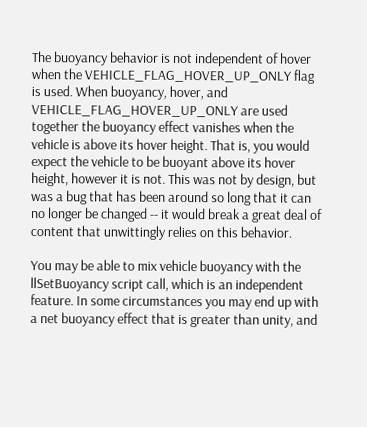The buoyancy behavior is not independent of hover when the VEHICLE_FLAG_HOVER_UP_ONLY flag is used. When buoyancy, hover, and VEHICLE_FLAG_HOVER_UP_ONLY are used together the buoyancy effect vanishes when the vehicle is above its hover height. That is, you would expect the vehicle to be buoyant above its hover height, however it is not. This was not by design, but was a bug that has been around so long that it can no longer be changed -- it would break a great deal of content that unwittingly relies on this behavior.

You may be able to mix vehicle buoyancy with the llSetBuoyancy script call, which is an independent feature. In some circumstances you may end up with a net buoyancy effect that is greater than unity, and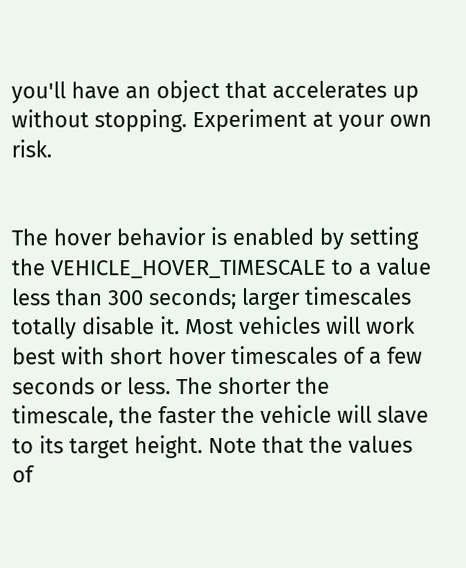you'll have an object that accelerates up without stopping. Experiment at your own risk.


The hover behavior is enabled by setting the VEHICLE_HOVER_TIMESCALE to a value less than 300 seconds; larger timescales totally disable it. Most vehicles will work best with short hover timescales of a few seconds or less. The shorter the timescale, the faster the vehicle will slave to its target height. Note that the values of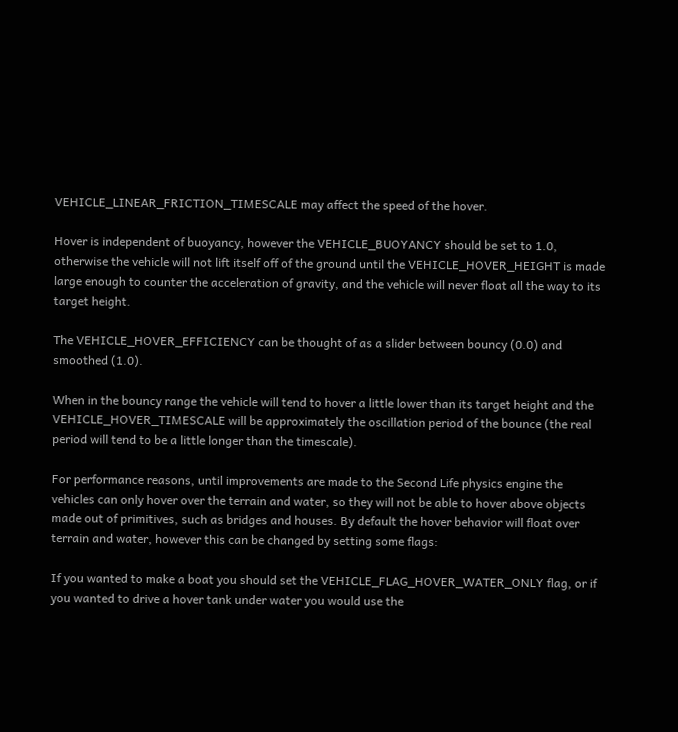VEHICLE_LINEAR_FRICTION_TIMESCALE may affect the speed of the hover.

Hover is independent of buoyancy, however the VEHICLE_BUOYANCY should be set to 1.0, otherwise the vehicle will not lift itself off of the ground until the VEHICLE_HOVER_HEIGHT is made large enough to counter the acceleration of gravity, and the vehicle will never float all the way to its target height.

The VEHICLE_HOVER_EFFICIENCY can be thought of as a slider between bouncy (0.0) and smoothed (1.0).

When in the bouncy range the vehicle will tend to hover a little lower than its target height and the VEHICLE_HOVER_TIMESCALE will be approximately the oscillation period of the bounce (the real period will tend to be a little longer than the timescale).

For performance reasons, until improvements are made to the Second Life physics engine the vehicles can only hover over the terrain and water, so they will not be able to hover above objects made out of primitives, such as bridges and houses. By default the hover behavior will float over terrain and water, however this can be changed by setting some flags:

If you wanted to make a boat you should set the VEHICLE_FLAG_HOVER_WATER_ONLY flag, or if you wanted to drive a hover tank under water you would use the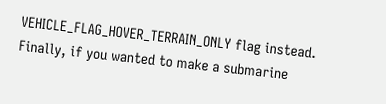VEHICLE_FLAG_HOVER_TERRAIN_ONLY flag instead. Finally, if you wanted to make a submarine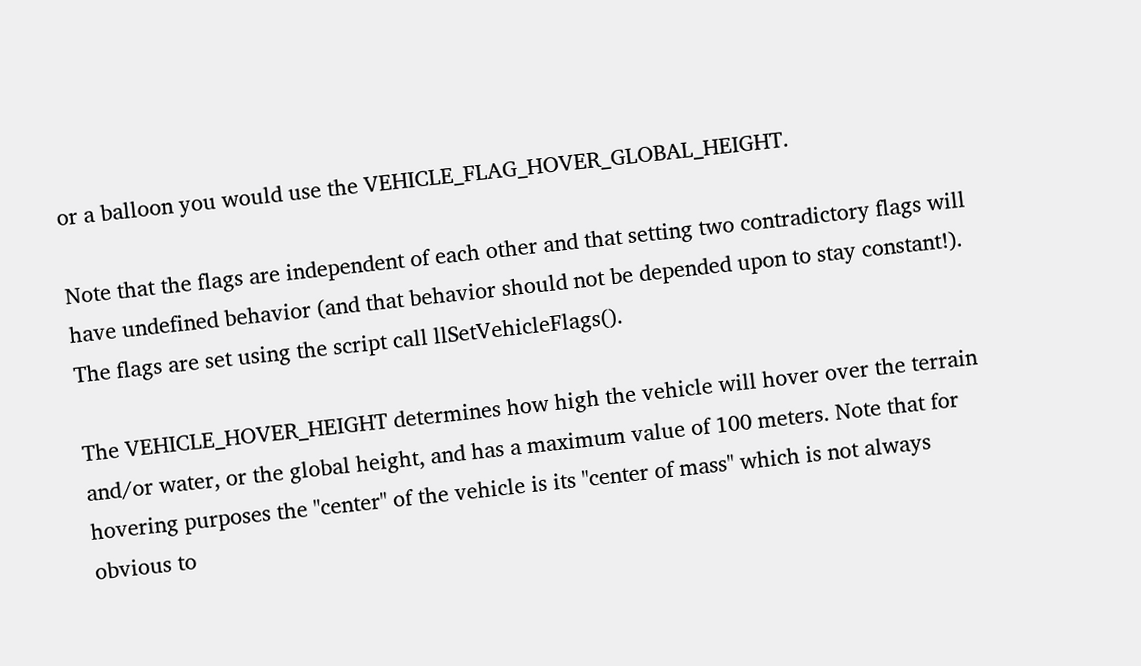or a balloon you would use the VEHICLE_FLAG_HOVER_GLOBAL_HEIGHT.

Note that the flags are independent of each other and that setting two contradictory flags will have undefined behavior (and that behavior should not be depended upon to stay constant!). The flags are set using the script call llSetVehicleFlags().

The VEHICLE_HOVER_HEIGHT determines how high the vehicle will hover over the terrain and/or water, or the global height, and has a maximum value of 100 meters. Note that for hovering purposes the "center" of the vehicle is its "center of mass" which is not always obvious to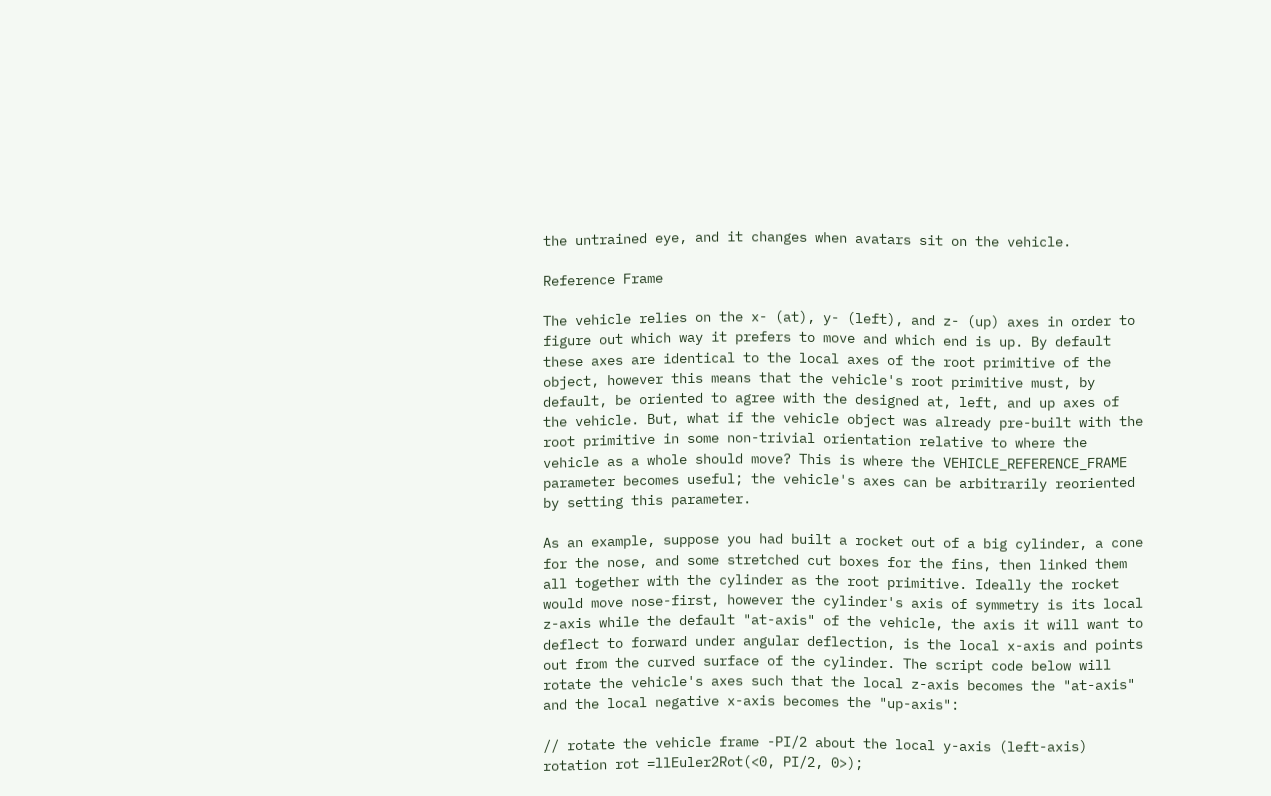the untrained eye, and it changes when avatars sit on the vehicle.

Reference Frame

The vehicle relies on the x- (at), y- (left), and z- (up) axes in order to figure out which way it prefers to move and which end is up. By default these axes are identical to the local axes of the root primitive of the object, however this means that the vehicle's root primitive must, by default, be oriented to agree with the designed at, left, and up axes of the vehicle. But, what if the vehicle object was already pre-built with the root primitive in some non-trivial orientation relative to where the vehicle as a whole should move? This is where the VEHICLE_REFERENCE_FRAME parameter becomes useful; the vehicle's axes can be arbitrarily reoriented by setting this parameter.

As an example, suppose you had built a rocket out of a big cylinder, a cone for the nose, and some stretched cut boxes for the fins, then linked them all together with the cylinder as the root primitive. Ideally the rocket would move nose-first, however the cylinder's axis of symmetry is its local z-axis while the default "at-axis" of the vehicle, the axis it will want to deflect to forward under angular deflection, is the local x-axis and points out from the curved surface of the cylinder. The script code below will rotate the vehicle's axes such that the local z-axis becomes the "at-axis" and the local negative x-axis becomes the "up-axis":

// rotate the vehicle frame -PI/2 about the local y-axis (left-axis)
rotation rot =llEuler2Rot(<0, PI/2, 0>);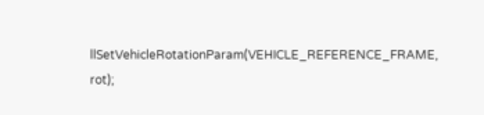llSetVehicleRotationParam(VEHICLE_REFERENCE_FRAME, rot);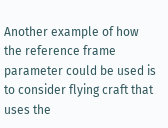Another example of how the reference frame parameter could be used is to consider flying craft that uses the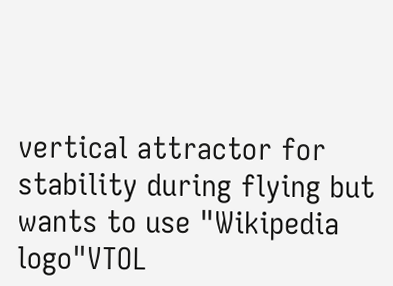vertical attractor for stability during flying but wants to use "Wikipedia logo"VTOL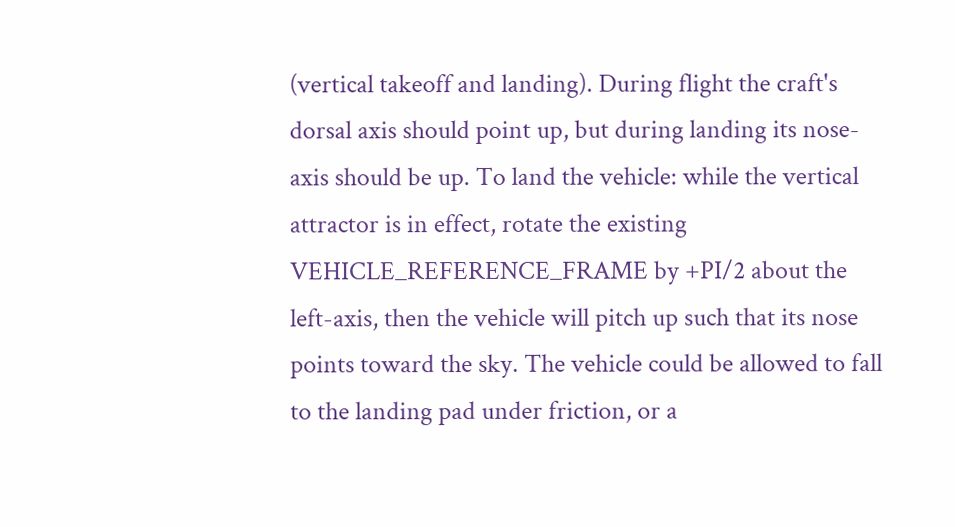(vertical takeoff and landing). During flight the craft's dorsal axis should point up, but during landing its nose-axis should be up. To land the vehicle: while the vertical attractor is in effect, rotate the existing VEHICLE_REFERENCE_FRAME by +PI/2 about the left-axis, then the vehicle will pitch up such that its nose points toward the sky. The vehicle could be allowed to fall to the landing pad under friction, or a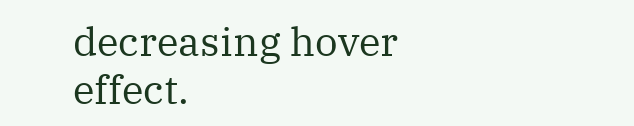decreasing hover effect.